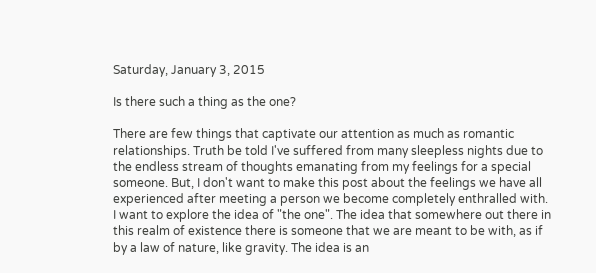Saturday, January 3, 2015

Is there such a thing as the one?

There are few things that captivate our attention as much as romantic relationships. Truth be told I've suffered from many sleepless nights due to the endless stream of thoughts emanating from my feelings for a special someone. But, I don't want to make this post about the feelings we have all experienced after meeting a person we become completely enthralled with. I want to explore the idea of "the one". The idea that somewhere out there in this realm of existence there is someone that we are meant to be with, as if by a law of nature, like gravity. The idea is an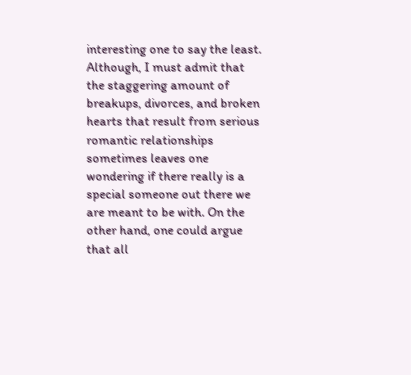interesting one to say the least. Although, I must admit that the staggering amount of breakups, divorces, and broken hearts that result from serious romantic relationships sometimes leaves one wondering if there really is a special someone out there we are meant to be with. On the other hand, one could argue that all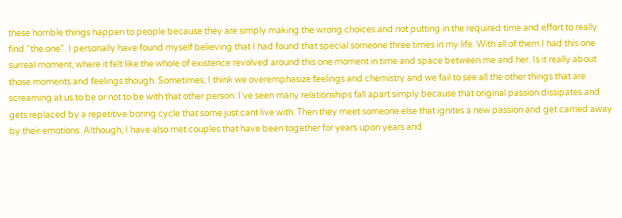these horrible things happen to people because they are simply making the wrong choices and not putting in the required time and effort to really find "the one". I personally have found myself believing that I had found that special someone three times in my life. With all of them I had this one surreal moment, where it felt like the whole of existence revolved around this one moment in time and space between me and her. Is it really about those moments and feelings though. Sometimes, I think we overemphasize feelings and chemistry and we fail to see all the other things that are screaming at us to be or not to be with that other person. I've seen many relationships fall apart simply because that original passion dissipates and gets replaced by a repetitive boring cycle that some just cant live with. Then they meet someone else that ignites a new passion and get carried away by their emotions. Although, I have also met couples that have been together for years upon years and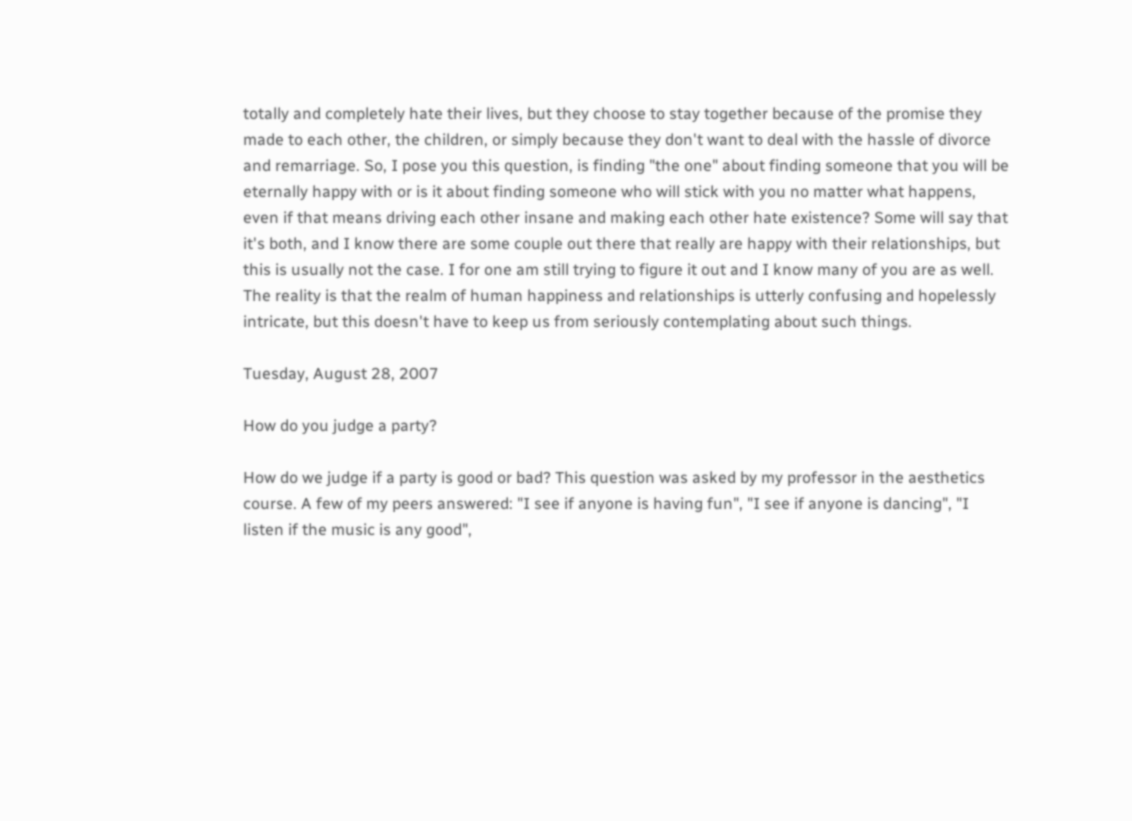totally and completely hate their lives, but they choose to stay together because of the promise they made to each other, the children, or simply because they don't want to deal with the hassle of divorce and remarriage. So, I pose you this question, is finding "the one" about finding someone that you will be eternally happy with or is it about finding someone who will stick with you no matter what happens, even if that means driving each other insane and making each other hate existence? Some will say that it's both, and I know there are some couple out there that really are happy with their relationships, but this is usually not the case. I for one am still trying to figure it out and I know many of you are as well. The reality is that the realm of human happiness and relationships is utterly confusing and hopelessly intricate, but this doesn't have to keep us from seriously contemplating about such things.

Tuesday, August 28, 2007

How do you judge a party?

How do we judge if a party is good or bad? This question was asked by my professor in the aesthetics course. A few of my peers answered: "I see if anyone is having fun", "I see if anyone is dancing", "I listen if the music is any good",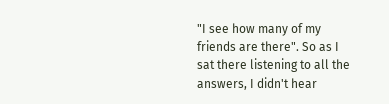"I see how many of my friends are there". So as I sat there listening to all the answers, I didn't hear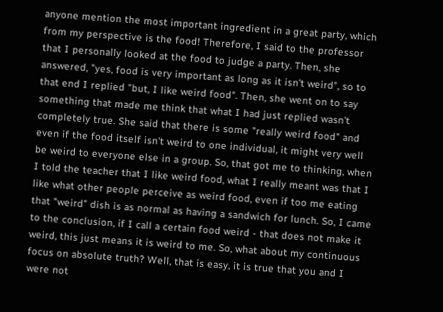anyone mention the most important ingredient in a great party, which from my perspective is the food! Therefore, I said to the professor that I personally looked at the food to judge a party. Then, she answered, "yes, food is very important as long as it isn't weird", so to that end I replied "but, I like weird food". Then, she went on to say something that made me think that what I had just replied wasn't completely true. She said that there is some "really weird food" and even if the food itself isn't weird to one individual, it might very well be weird to everyone else in a group. So, that got me to thinking, when I told the teacher that I like weird food, what I really meant was that I like what other people perceive as weird food, even if too me eating that "weird" dish is as normal as having a sandwich for lunch. So, I came to the conclusion, if I call a certain food weird - that does not make it weird, this just means it is weird to me. So, what about my continuous focus on absolute truth? Well, that is easy, it is true that you and I were not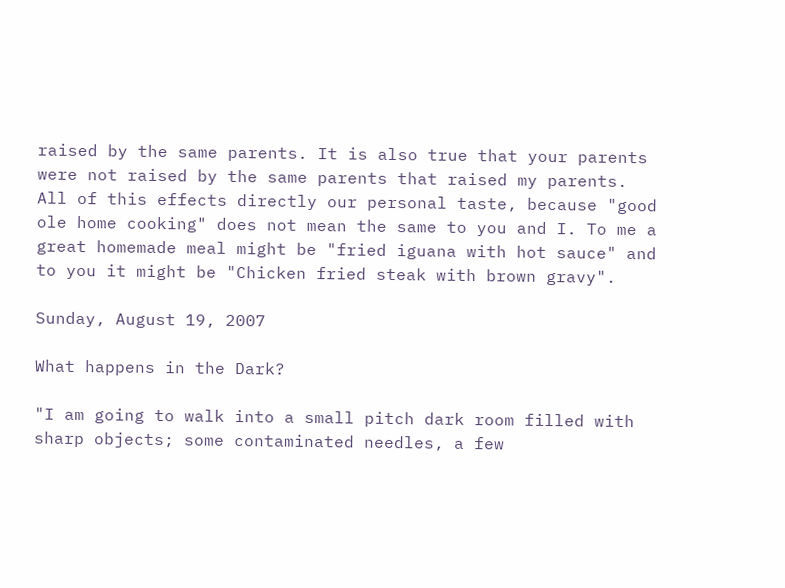raised by the same parents. It is also true that your parents were not raised by the same parents that raised my parents. All of this effects directly our personal taste, because "good ole home cooking" does not mean the same to you and I. To me a great homemade meal might be "fried iguana with hot sauce" and to you it might be "Chicken fried steak with brown gravy".

Sunday, August 19, 2007

What happens in the Dark?

"I am going to walk into a small pitch dark room filled with sharp objects; some contaminated needles, a few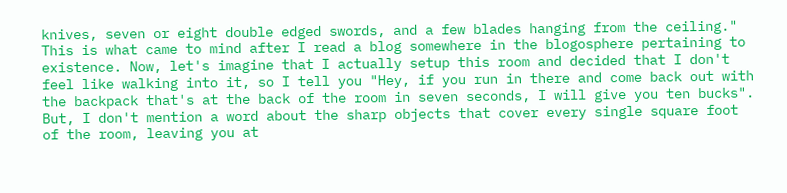knives, seven or eight double edged swords, and a few blades hanging from the ceiling." This is what came to mind after I read a blog somewhere in the blogosphere pertaining to existence. Now, let's imagine that I actually setup this room and decided that I don't feel like walking into it, so I tell you "Hey, if you run in there and come back out with the backpack that's at the back of the room in seven seconds, I will give you ten bucks". But, I don't mention a word about the sharp objects that cover every single square foot of the room, leaving you at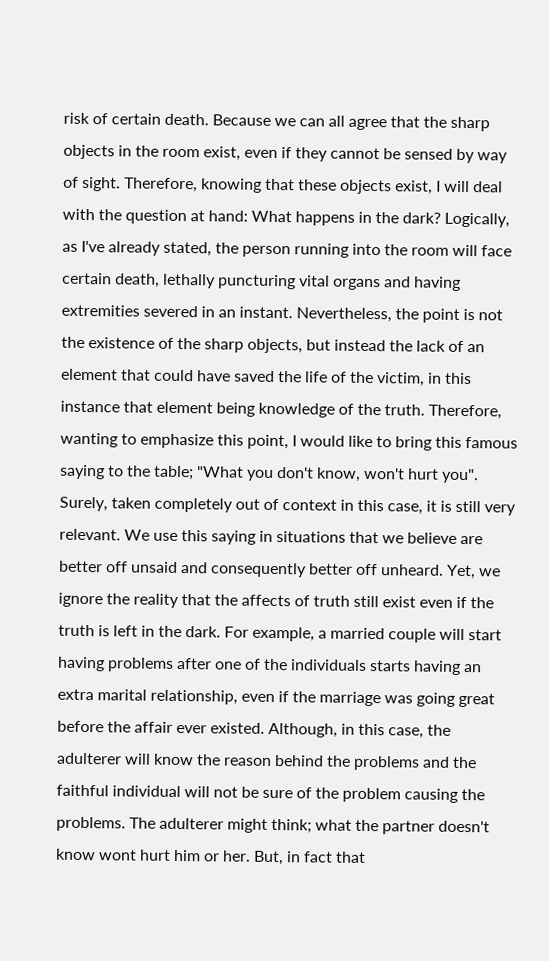risk of certain death. Because we can all agree that the sharp objects in the room exist, even if they cannot be sensed by way of sight. Therefore, knowing that these objects exist, I will deal with the question at hand: What happens in the dark? Logically, as I've already stated, the person running into the room will face certain death, lethally puncturing vital organs and having extremities severed in an instant. Nevertheless, the point is not the existence of the sharp objects, but instead the lack of an element that could have saved the life of the victim, in this instance that element being knowledge of the truth. Therefore, wanting to emphasize this point, I would like to bring this famous saying to the table; "What you don't know, won't hurt you". Surely, taken completely out of context in this case, it is still very relevant. We use this saying in situations that we believe are better off unsaid and consequently better off unheard. Yet, we ignore the reality that the affects of truth still exist even if the truth is left in the dark. For example, a married couple will start having problems after one of the individuals starts having an extra marital relationship, even if the marriage was going great before the affair ever existed. Although, in this case, the adulterer will know the reason behind the problems and the faithful individual will not be sure of the problem causing the problems. The adulterer might think; what the partner doesn't know wont hurt him or her. But, in fact that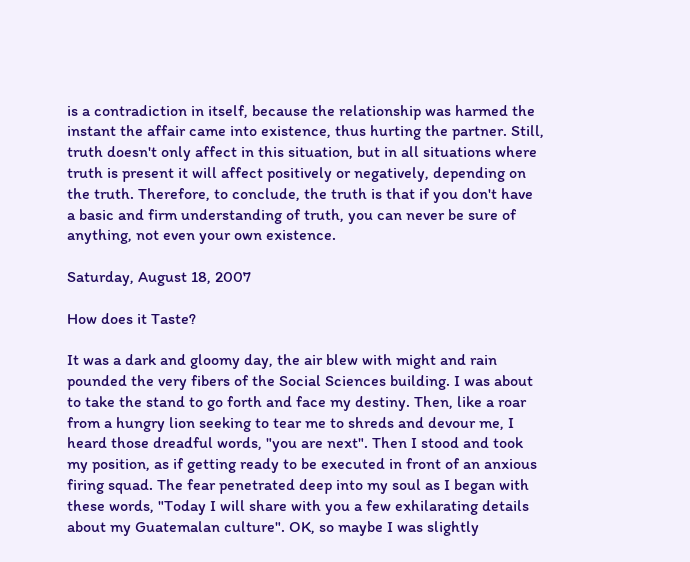is a contradiction in itself, because the relationship was harmed the instant the affair came into existence, thus hurting the partner. Still, truth doesn't only affect in this situation, but in all situations where truth is present it will affect positively or negatively, depending on the truth. Therefore, to conclude, the truth is that if you don't have a basic and firm understanding of truth, you can never be sure of anything, not even your own existence.

Saturday, August 18, 2007

How does it Taste?

It was a dark and gloomy day, the air blew with might and rain pounded the very fibers of the Social Sciences building. I was about to take the stand to go forth and face my destiny. Then, like a roar from a hungry lion seeking to tear me to shreds and devour me, I heard those dreadful words, "you are next". Then I stood and took my position, as if getting ready to be executed in front of an anxious firing squad. The fear penetrated deep into my soul as I began with these words, "Today I will share with you a few exhilarating details about my Guatemalan culture". OK, so maybe I was slightly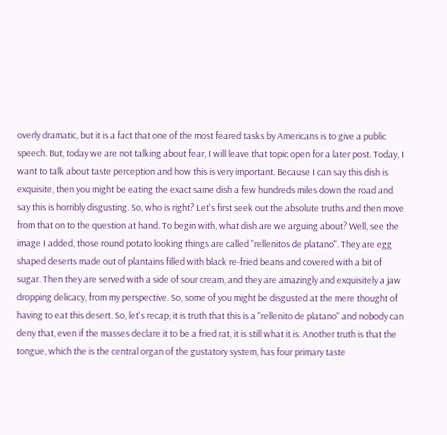overly dramatic, but it is a fact that one of the most feared tasks by Americans is to give a public speech. But, today we are not talking about fear, I will leave that topic open for a later post. Today, I want to talk about taste perception and how this is very important. Because I can say this dish is exquisite, then you might be eating the exact same dish a few hundreds miles down the road and say this is horribly disgusting. So, who is right? Let's first seek out the absolute truths and then move from that on to the question at hand. To begin with, what dish are we arguing about? Well, see the image I added, those round potato looking things are called "rellenitos de platano". They are egg shaped deserts made out of plantains filled with black re-fried beans and covered with a bit of sugar. Then they are served with a side of sour cream, and they are amazingly and exquisitely a jaw dropping delicacy, from my perspective. So, some of you might be disgusted at the mere thought of having to eat this desert. So, let's recap; it is truth that this is a "rellenito de platano" and nobody can deny that, even if the masses declare it to be a fried rat, it is still what it is. Another truth is that the tongue, which the is the central organ of the gustatory system, has four primary taste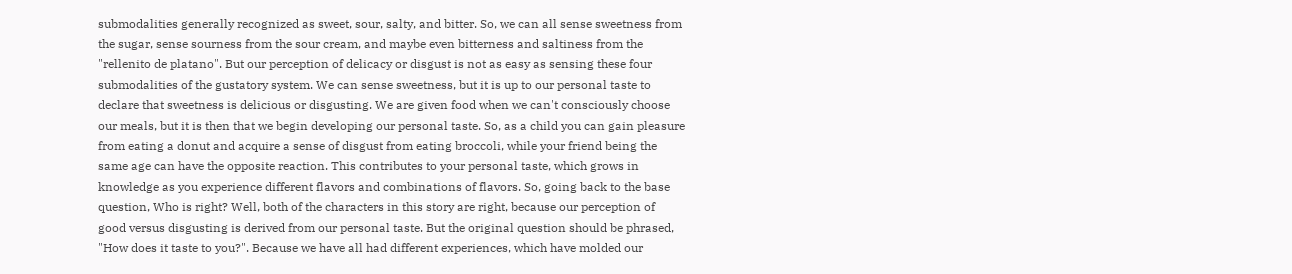submodalities generally recognized as sweet, sour, salty, and bitter. So, we can all sense sweetness from the sugar, sense sourness from the sour cream, and maybe even bitterness and saltiness from the "rellenito de platano". But our perception of delicacy or disgust is not as easy as sensing these four submodalities of the gustatory system. We can sense sweetness, but it is up to our personal taste to declare that sweetness is delicious or disgusting. We are given food when we can't consciously choose our meals, but it is then that we begin developing our personal taste. So, as a child you can gain pleasure from eating a donut and acquire a sense of disgust from eating broccoli, while your friend being the same age can have the opposite reaction. This contributes to your personal taste, which grows in knowledge as you experience different flavors and combinations of flavors. So, going back to the base question, Who is right? Well, both of the characters in this story are right, because our perception of good versus disgusting is derived from our personal taste. But the original question should be phrased, "How does it taste to you?". Because we have all had different experiences, which have molded our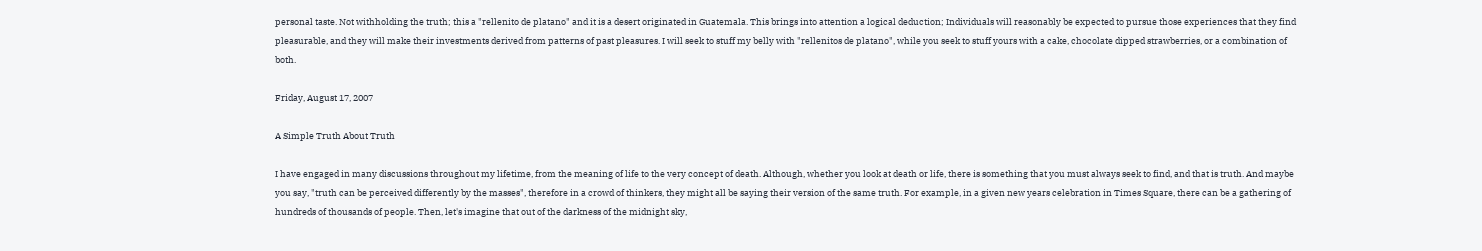personal taste. Not withholding the truth; this a "rellenito de platano" and it is a desert originated in Guatemala. This brings into attention a logical deduction; Individuals will reasonably be expected to pursue those experiences that they find pleasurable, and they will make their investments derived from patterns of past pleasures. I will seek to stuff my belly with "rellenitos de platano", while you seek to stuff yours with a cake, chocolate dipped strawberries, or a combination of both.

Friday, August 17, 2007

A Simple Truth About Truth

I have engaged in many discussions throughout my lifetime, from the meaning of life to the very concept of death. Although, whether you look at death or life, there is something that you must always seek to find, and that is truth. And maybe you say, "truth can be perceived differently by the masses", therefore in a crowd of thinkers, they might all be saying their version of the same truth. For example, in a given new years celebration in Times Square, there can be a gathering of hundreds of thousands of people. Then, let's imagine that out of the darkness of the midnight sky,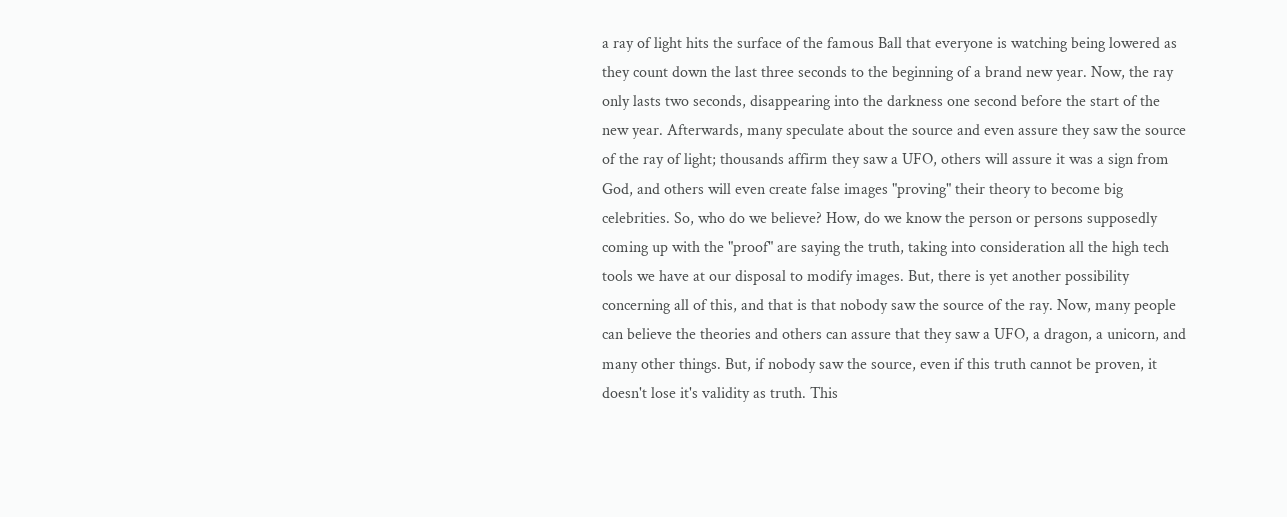a ray of light hits the surface of the famous Ball that everyone is watching being lowered as they count down the last three seconds to the beginning of a brand new year. Now, the ray only lasts two seconds, disappearing into the darkness one second before the start of the new year. Afterwards, many speculate about the source and even assure they saw the source of the ray of light; thousands affirm they saw a UFO, others will assure it was a sign from God, and others will even create false images "proving" their theory to become big celebrities. So, who do we believe? How, do we know the person or persons supposedly coming up with the "proof" are saying the truth, taking into consideration all the high tech tools we have at our disposal to modify images. But, there is yet another possibility concerning all of this, and that is that nobody saw the source of the ray. Now, many people can believe the theories and others can assure that they saw a UFO, a dragon, a unicorn, and many other things. But, if nobody saw the source, even if this truth cannot be proven, it doesn't lose it's validity as truth. This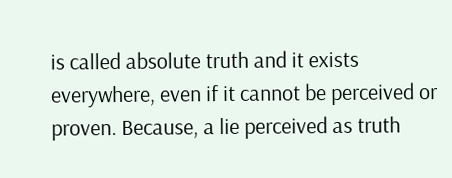is called absolute truth and it exists everywhere, even if it cannot be perceived or proven. Because, a lie perceived as truth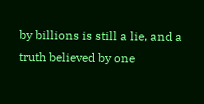by billions is still a lie, and a truth believed by one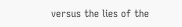versus the lies of the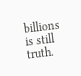billions is still truth.